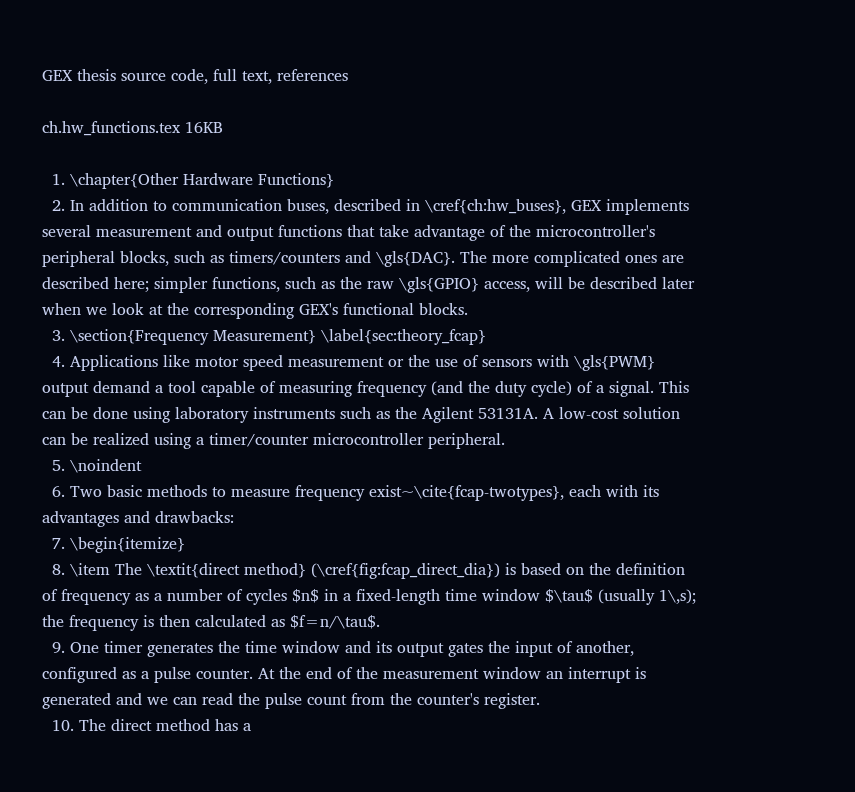GEX thesis source code, full text, references

ch.hw_functions.tex 16KB

  1. \chapter{Other Hardware Functions}
  2. In addition to communication buses, described in \cref{ch:hw_buses}, GEX implements several measurement and output functions that take advantage of the microcontroller's peripheral blocks, such as timers/counters and \gls{DAC}. The more complicated ones are described here; simpler functions, such as the raw \gls{GPIO} access, will be described later when we look at the corresponding GEX's functional blocks.
  3. \section{Frequency Measurement} \label{sec:theory_fcap}
  4. Applications like motor speed measurement or the use of sensors with \gls{PWM} output demand a tool capable of measuring frequency (and the duty cycle) of a signal. This can be done using laboratory instruments such as the Agilent 53131A. A low-cost solution can be realized using a timer/counter microcontroller peripheral.
  5. \noindent
  6. Two basic methods to measure frequency exist~\cite{fcap-twotypes}, each with its advantages and drawbacks:
  7. \begin{itemize}
  8. \item The \textit{direct method} (\cref{fig:fcap_direct_dia}) is based on the definition of frequency as a number of cycles $n$ in a fixed-length time window $\tau$ (usually 1\,s); the frequency is then calculated as $f=n/\tau$.
  9. One timer generates the time window and its output gates the input of another, configured as a pulse counter. At the end of the measurement window an interrupt is generated and we can read the pulse count from the counter's register.
  10. The direct method has a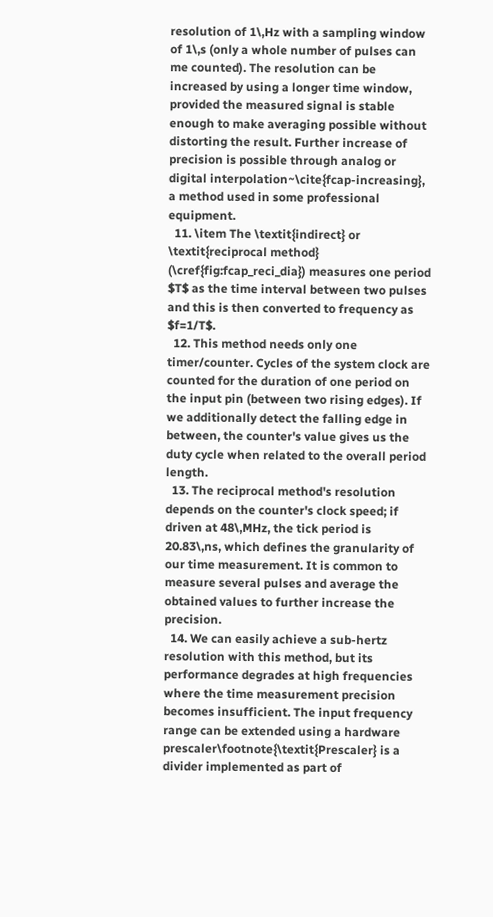resolution of 1\,Hz with a sampling window of 1\,s (only a whole number of pulses can me counted). The resolution can be increased by using a longer time window, provided the measured signal is stable enough to make averaging possible without distorting the result. Further increase of precision is possible through analog or digital interpolation~\cite{fcap-increasing}, a method used in some professional equipment.
  11. \item The \textit{indirect} or \textit{reciprocal method} (\cref{fig:fcap_reci_dia}) measures one period $T$ as the time interval between two pulses and this is then converted to frequency as $f=1/T$.
  12. This method needs only one timer/counter. Cycles of the system clock are counted for the duration of one period on the input pin (between two rising edges). If we additionally detect the falling edge in between, the counter's value gives us the duty cycle when related to the overall period length.
  13. The reciprocal method's resolution depends on the counter's clock speed; if driven at 48\,MHz, the tick period is 20.83\,ns, which defines the granularity of our time measurement. It is common to measure several pulses and average the obtained values to further increase the precision.
  14. We can easily achieve a sub-hertz resolution with this method, but its performance degrades at high frequencies where the time measurement precision becomes insufficient. The input frequency range can be extended using a hardware prescaler\footnote{\textit{Prescaler} is a divider implemented as part of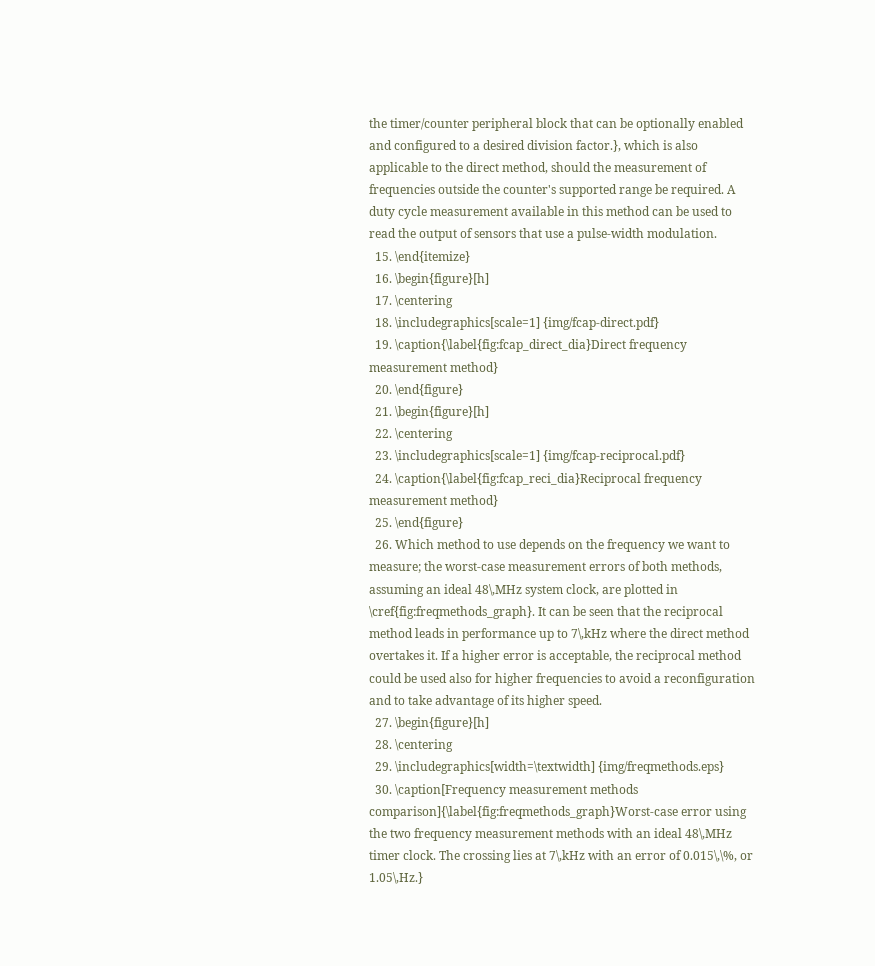the timer/counter peripheral block that can be optionally enabled and configured to a desired division factor.}, which is also applicable to the direct method, should the measurement of frequencies outside the counter's supported range be required. A duty cycle measurement available in this method can be used to read the output of sensors that use a pulse-width modulation.
  15. \end{itemize}
  16. \begin{figure}[h]
  17. \centering
  18. \includegraphics[scale=1] {img/fcap-direct.pdf}
  19. \caption{\label{fig:fcap_direct_dia}Direct frequency measurement method}
  20. \end{figure}
  21. \begin{figure}[h]
  22. \centering
  23. \includegraphics[scale=1] {img/fcap-reciprocal.pdf}
  24. \caption{\label{fig:fcap_reci_dia}Reciprocal frequency measurement method}
  25. \end{figure}
  26. Which method to use depends on the frequency we want to measure; the worst-case measurement errors of both methods, assuming an ideal 48\,MHz system clock, are plotted in \cref{fig:freqmethods_graph}. It can be seen that the reciprocal method leads in performance up to 7\,kHz where the direct method overtakes it. If a higher error is acceptable, the reciprocal method could be used also for higher frequencies to avoid a reconfiguration and to take advantage of its higher speed.
  27. \begin{figure}[h]
  28. \centering
  29. \includegraphics[width=\textwidth] {img/freqmethods.eps}
  30. \caption[Frequency measurement methods comparison]{\label{fig:freqmethods_graph}Worst-case error using the two frequency measurement methods with an ideal 48\,MHz timer clock. The crossing lies at 7\,kHz with an error of 0.015\,\%, or 1.05\,Hz.}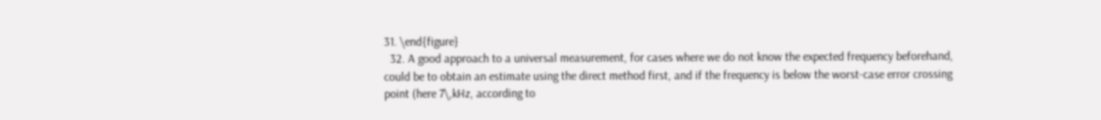31. \end{figure}
  32. A good approach to a universal measurement, for cases where we do not know the expected frequency beforehand, could be to obtain an estimate using the direct method first, and if the frequency is below the worst-case error crossing point (here 7\,kHz, according to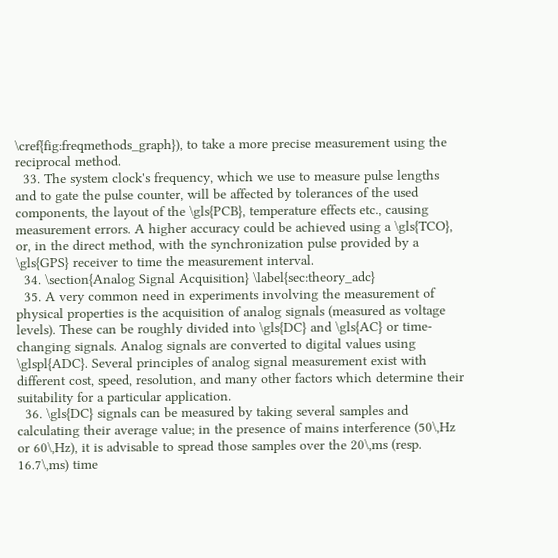\cref{fig:freqmethods_graph}), to take a more precise measurement using the reciprocal method.
  33. The system clock's frequency, which we use to measure pulse lengths and to gate the pulse counter, will be affected by tolerances of the used components, the layout of the \gls{PCB}, temperature effects etc., causing measurement errors. A higher accuracy could be achieved using a \gls{TCO}, or, in the direct method, with the synchronization pulse provided by a \gls{GPS} receiver to time the measurement interval.
  34. \section{Analog Signal Acquisition} \label{sec:theory_adc}
  35. A very common need in experiments involving the measurement of physical properties is the acquisition of analog signals (measured as voltage levels). These can be roughly divided into \gls{DC} and \gls{AC} or time-changing signals. Analog signals are converted to digital values using \glspl{ADC}. Several principles of analog signal measurement exist with different cost, speed, resolution, and many other factors which determine their suitability for a particular application.
  36. \gls{DC} signals can be measured by taking several samples and calculating their average value; in the presence of mains interference (50\,Hz or 60\,Hz), it is advisable to spread those samples over the 20\,ms (resp. 16.7\,ms) time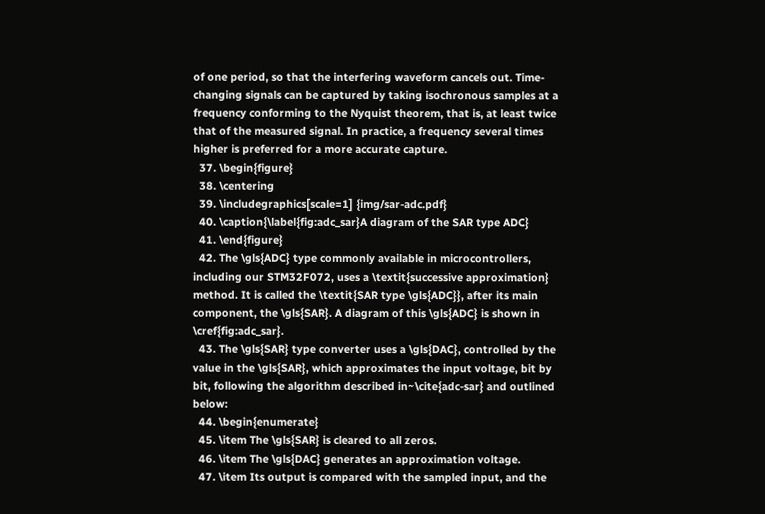of one period, so that the interfering waveform cancels out. Time-changing signals can be captured by taking isochronous samples at a frequency conforming to the Nyquist theorem, that is, at least twice that of the measured signal. In practice, a frequency several times higher is preferred for a more accurate capture.
  37. \begin{figure}
  38. \centering
  39. \includegraphics[scale=1] {img/sar-adc.pdf}
  40. \caption{\label{fig:adc_sar}A diagram of the SAR type ADC}
  41. \end{figure}
  42. The \gls{ADC} type commonly available in microcontrollers, including our STM32F072, uses a \textit{successive approximation} method. It is called the \textit{SAR type \gls{ADC}}, after its main component, the \gls{SAR}. A diagram of this \gls{ADC} is shown in \cref{fig:adc_sar}.
  43. The \gls{SAR} type converter uses a \gls{DAC}, controlled by the value in the \gls{SAR}, which approximates the input voltage, bit by bit, following the algorithm described in~\cite{adc-sar} and outlined below:
  44. \begin{enumerate}
  45. \item The \gls{SAR} is cleared to all zeros.
  46. \item The \gls{DAC} generates an approximation voltage.
  47. \item Its output is compared with the sampled input, and the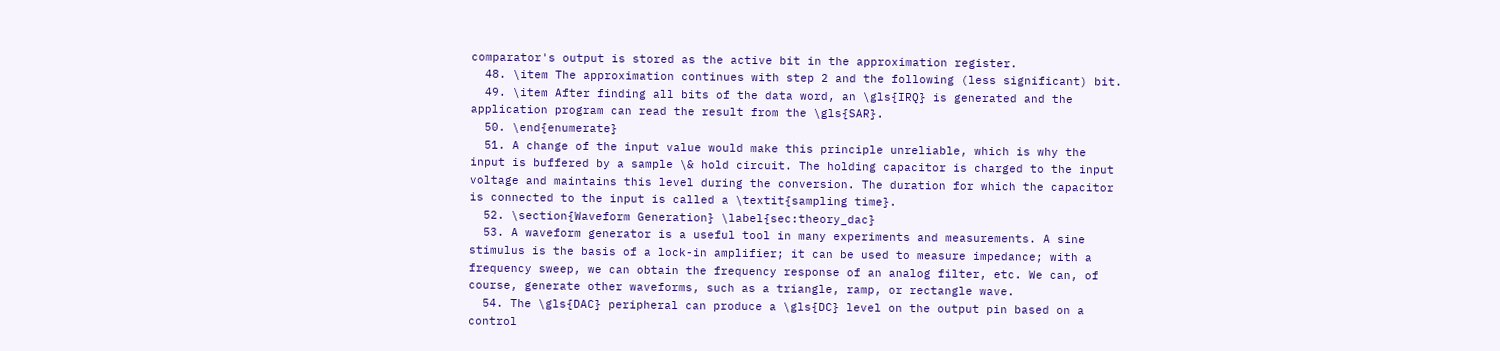comparator's output is stored as the active bit in the approximation register.
  48. \item The approximation continues with step 2 and the following (less significant) bit.
  49. \item After finding all bits of the data word, an \gls{IRQ} is generated and the application program can read the result from the \gls{SAR}.
  50. \end{enumerate}
  51. A change of the input value would make this principle unreliable, which is why the input is buffered by a sample \& hold circuit. The holding capacitor is charged to the input voltage and maintains this level during the conversion. The duration for which the capacitor is connected to the input is called a \textit{sampling time}.
  52. \section{Waveform Generation} \label{sec:theory_dac}
  53. A waveform generator is a useful tool in many experiments and measurements. A sine stimulus is the basis of a lock-in amplifier; it can be used to measure impedance; with a frequency sweep, we can obtain the frequency response of an analog filter, etc. We can, of course, generate other waveforms, such as a triangle, ramp, or rectangle wave.
  54. The \gls{DAC} peripheral can produce a \gls{DC} level on the output pin based on a control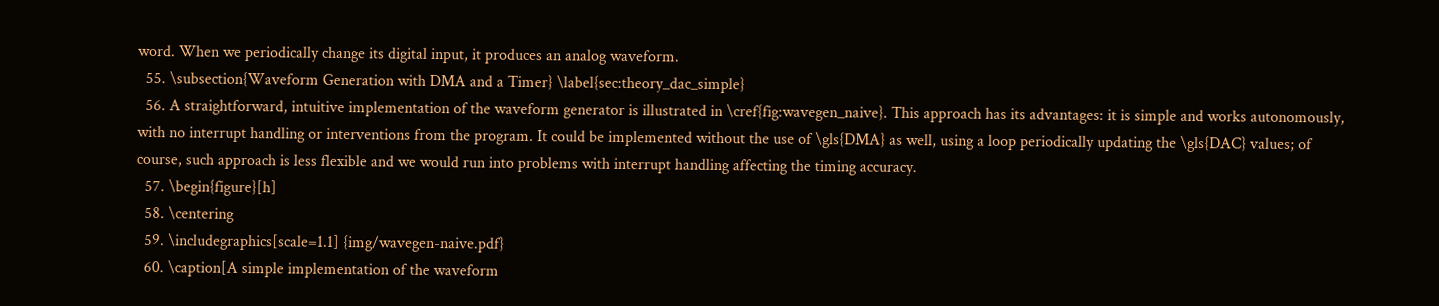word. When we periodically change its digital input, it produces an analog waveform.
  55. \subsection{Waveform Generation with DMA and a Timer} \label{sec:theory_dac_simple}
  56. A straightforward, intuitive implementation of the waveform generator is illustrated in \cref{fig:wavegen_naive}. This approach has its advantages: it is simple and works autonomously, with no interrupt handling or interventions from the program. It could be implemented without the use of \gls{DMA} as well, using a loop periodically updating the \gls{DAC} values; of course, such approach is less flexible and we would run into problems with interrupt handling affecting the timing accuracy.
  57. \begin{figure}[h]
  58. \centering
  59. \includegraphics[scale=1.1] {img/wavegen-naive.pdf}
  60. \caption[A simple implementation of the waveform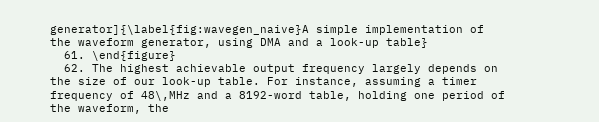generator]{\label{fig:wavegen_naive}A simple implementation of the waveform generator, using DMA and a look-up table}
  61. \end{figure}
  62. The highest achievable output frequency largely depends on the size of our look-up table. For instance, assuming a timer frequency of 48\,MHz and a 8192-word table, holding one period of the waveform, the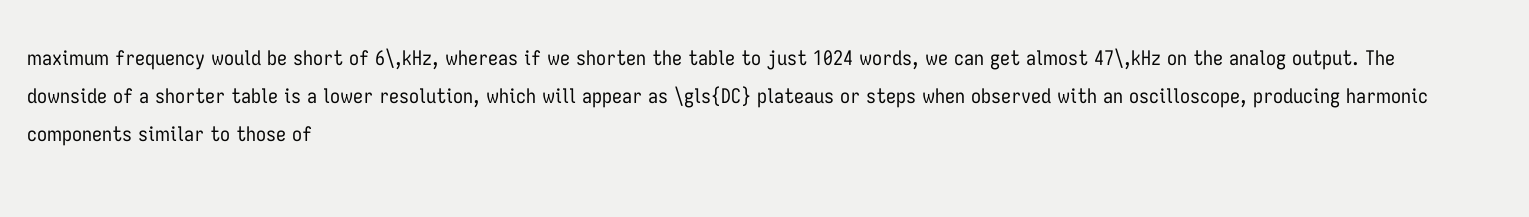maximum frequency would be short of 6\,kHz, whereas if we shorten the table to just 1024 words, we can get almost 47\,kHz on the analog output. The downside of a shorter table is a lower resolution, which will appear as \gls{DC} plateaus or steps when observed with an oscilloscope, producing harmonic components similar to those of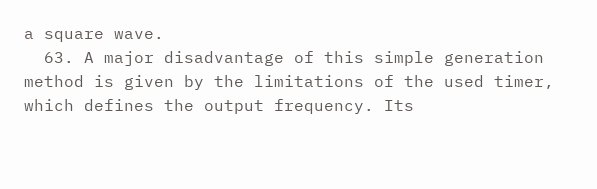a square wave.
  63. A major disadvantage of this simple generation method is given by the limitations of the used timer, which defines the output frequency. Its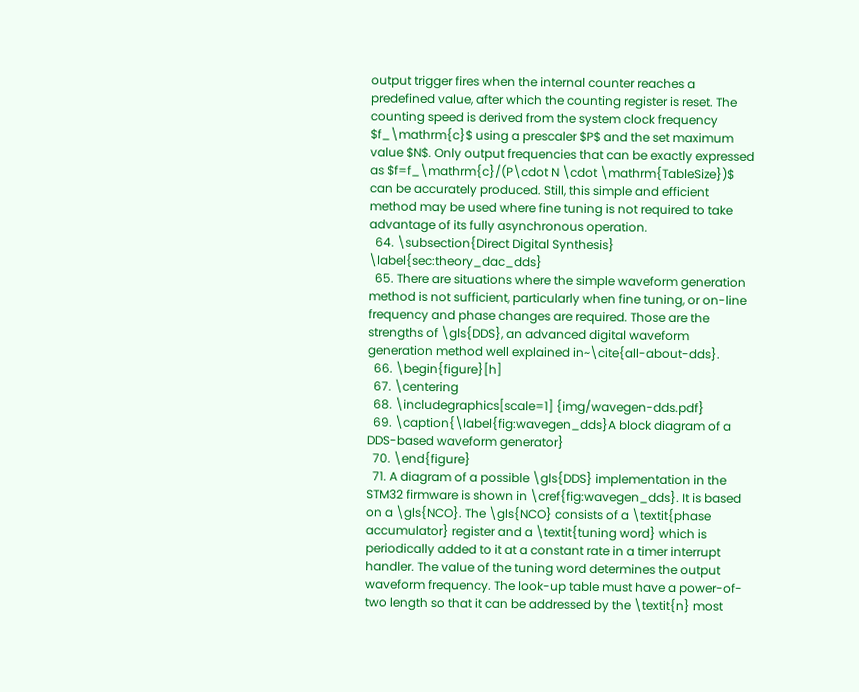output trigger fires when the internal counter reaches a predefined value, after which the counting register is reset. The counting speed is derived from the system clock frequency $f_\mathrm{c}$ using a prescaler $P$ and the set maximum value $N$. Only output frequencies that can be exactly expressed as $f=f_\mathrm{c}/(P\cdot N \cdot \mathrm{TableSize})$ can be accurately produced. Still, this simple and efficient method may be used where fine tuning is not required to take advantage of its fully asynchronous operation.
  64. \subsection{Direct Digital Synthesis} \label{sec:theory_dac_dds}
  65. There are situations where the simple waveform generation method is not sufficient, particularly when fine tuning, or on-line frequency and phase changes are required. Those are the strengths of \gls{DDS}, an advanced digital waveform generation method well explained in~\cite{all-about-dds}.
  66. \begin{figure}[h]
  67. \centering
  68. \includegraphics[scale=1] {img/wavegen-dds.pdf}
  69. \caption{\label{fig:wavegen_dds}A block diagram of a DDS-based waveform generator}
  70. \end{figure}
  71. A diagram of a possible \gls{DDS} implementation in the STM32 firmware is shown in \cref{fig:wavegen_dds}. It is based on a \gls{NCO}. The \gls{NCO} consists of a \textit{phase accumulator} register and a \textit{tuning word} which is periodically added to it at a constant rate in a timer interrupt handler. The value of the tuning word determines the output waveform frequency. The look-up table must have a power-of-two length so that it can be addressed by the \textit{n} most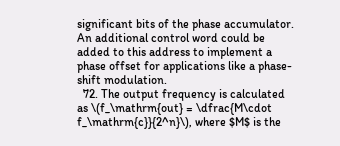significant bits of the phase accumulator. An additional control word could be added to this address to implement a phase offset for applications like a phase-shift modulation.
  72. The output frequency is calculated as \(f_\mathrm{out} = \dfrac{M\cdot f_\mathrm{c}}{2^n}\), where $M$ is the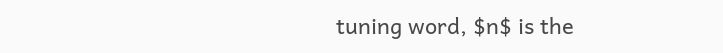tuning word, $n$ is the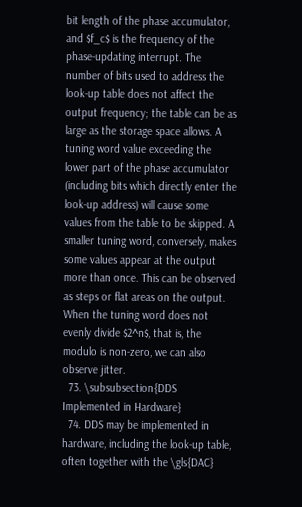bit length of the phase accumulator, and $f_c$ is the frequency of the phase-updating interrupt. The number of bits used to address the look-up table does not affect the output frequency; the table can be as large as the storage space allows. A tuning word value exceeding the lower part of the phase accumulator (including bits which directly enter the look-up address) will cause some values from the table to be skipped. A smaller tuning word, conversely, makes some values appear at the output more than once. This can be observed as steps or flat areas on the output. When the tuning word does not evenly divide $2^n$, that is, the modulo is non-zero, we can also observe jitter.
  73. \subsubsection{DDS Implemented in Hardware}
  74. DDS may be implemented in hardware, including the look-up table, often together with the \gls{DAC}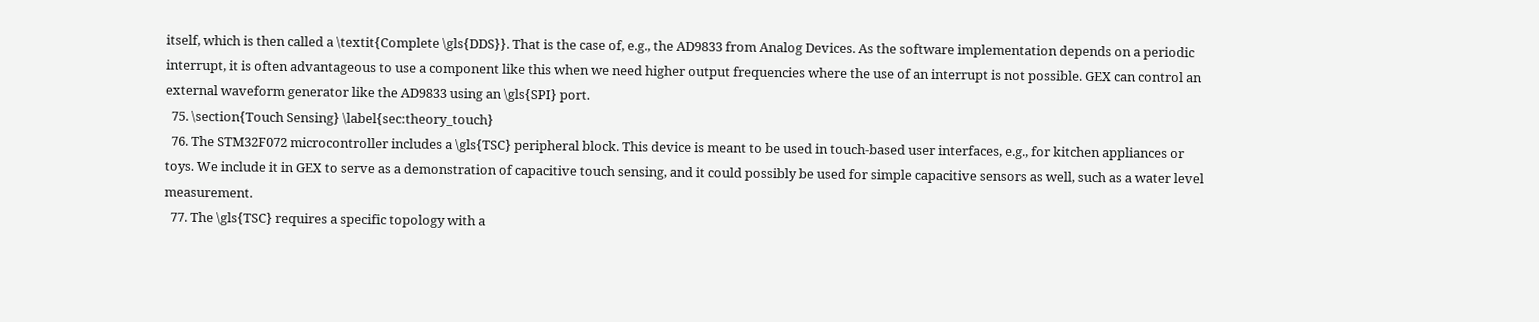itself, which is then called a \textit{Complete \gls{DDS}}. That is the case of, e.g., the AD9833 from Analog Devices. As the software implementation depends on a periodic interrupt, it is often advantageous to use a component like this when we need higher output frequencies where the use of an interrupt is not possible. GEX can control an external waveform generator like the AD9833 using an \gls{SPI} port.
  75. \section{Touch Sensing} \label{sec:theory_touch}
  76. The STM32F072 microcontroller includes a \gls{TSC} peripheral block. This device is meant to be used in touch-based user interfaces, e.g., for kitchen appliances or toys. We include it in GEX to serve as a demonstration of capacitive touch sensing, and it could possibly be used for simple capacitive sensors as well, such as a water level measurement.
  77. The \gls{TSC} requires a specific topology with a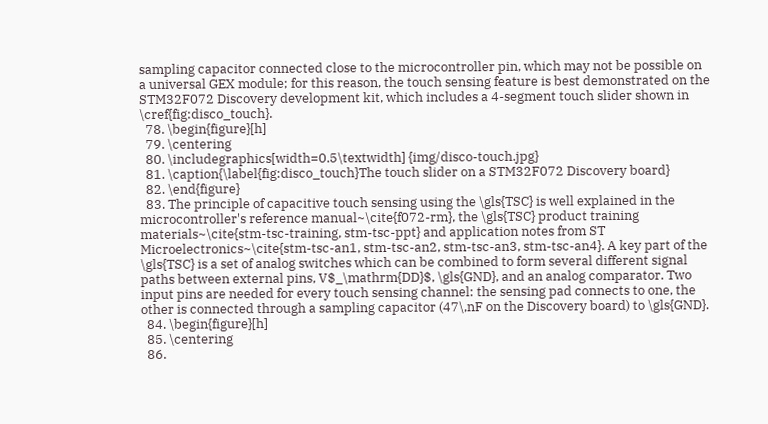sampling capacitor connected close to the microcontroller pin, which may not be possible on a universal GEX module; for this reason, the touch sensing feature is best demonstrated on the STM32F072 Discovery development kit, which includes a 4-segment touch slider shown in \cref{fig:disco_touch}.
  78. \begin{figure}[h]
  79. \centering
  80. \includegraphics[width=0.5\textwidth] {img/disco-touch.jpg}
  81. \caption{\label{fig:disco_touch}The touch slider on a STM32F072 Discovery board}
  82. \end{figure}
  83. The principle of capacitive touch sensing using the \gls{TSC} is well explained in the microcontroller's reference manual~\cite{f072-rm}, the \gls{TSC} product training materials~\cite{stm-tsc-training, stm-tsc-ppt} and application notes from ST Microelectronics~\cite{stm-tsc-an1, stm-tsc-an2, stm-tsc-an3, stm-tsc-an4}. A key part of the \gls{TSC} is a set of analog switches which can be combined to form several different signal paths between external pins, V$_\mathrm{DD}$, \gls{GND}, and an analog comparator. Two input pins are needed for every touch sensing channel: the sensing pad connects to one, the other is connected through a sampling capacitor (47\,nF on the Discovery board) to \gls{GND}.
  84. \begin{figure}[h]
  85. \centering
  86.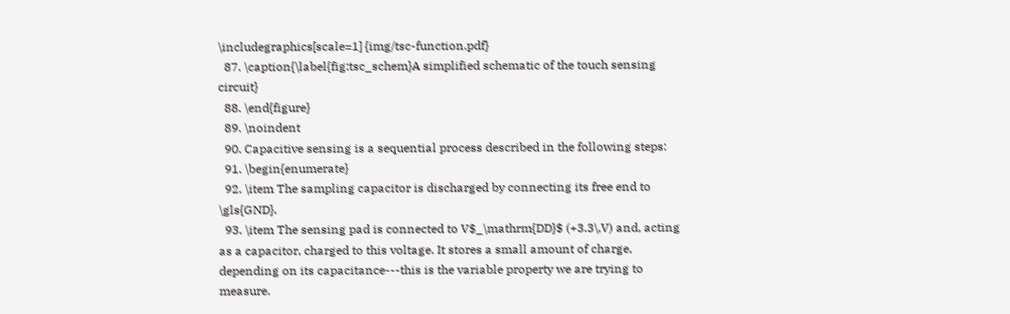\includegraphics[scale=1] {img/tsc-function.pdf}
  87. \caption{\label{fig:tsc_schem}A simplified schematic of the touch sensing circuit}
  88. \end{figure}
  89. \noindent
  90. Capacitive sensing is a sequential process described in the following steps:
  91. \begin{enumerate}
  92. \item The sampling capacitor is discharged by connecting its free end to \gls{GND}.
  93. \item The sensing pad is connected to V$_\mathrm{DD}$ (+3.3\,V) and, acting as a capacitor, charged to this voltage. It stores a small amount of charge, depending on its capacitance---this is the variable property we are trying to measure.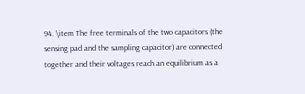94. \item The free terminals of the two capacitors (the sensing pad and the sampling capacitor) are connected together and their voltages reach an equilibrium as a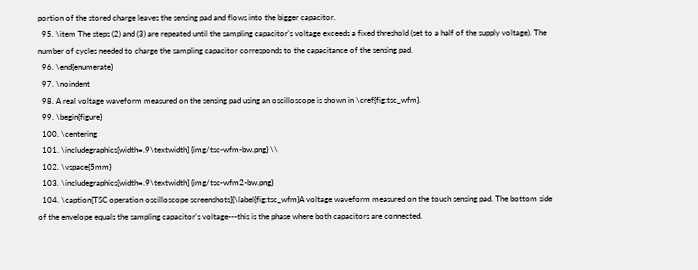portion of the stored charge leaves the sensing pad and flows into the bigger capacitor.
  95. \item The steps (2) and (3) are repeated until the sampling capacitor's voltage exceeds a fixed threshold (set to a half of the supply voltage). The number of cycles needed to charge the sampling capacitor corresponds to the capacitance of the sensing pad.
  96. \end{enumerate}
  97. \noindent
  98. A real voltage waveform measured on the sensing pad using an oscilloscope is shown in \cref{fig:tsc_wfm}.
  99. \begin{figure}
  100. \centering
  101. \includegraphics[width=.9\textwidth] {img/tsc-wfm-bw.png} \\
  102. \vspace{5mm}
  103. \includegraphics[width=.9\textwidth] {img/tsc-wfm2-bw.png}
  104. \caption[TSC operation oscilloscope screenshots]{\label{fig:tsc_wfm}A voltage waveform measured on the touch sensing pad. The bottom side of the envelope equals the sampling capacitor's voltage---this is the phase where both capacitors are connected.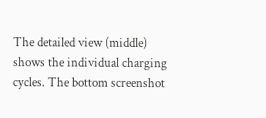The detailed view (middle) shows the individual charging cycles. The bottom screenshot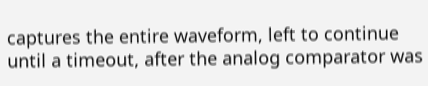captures the entire waveform, left to continue until a timeout, after the analog comparator was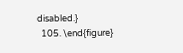disabled.}
  105. \end{figure}